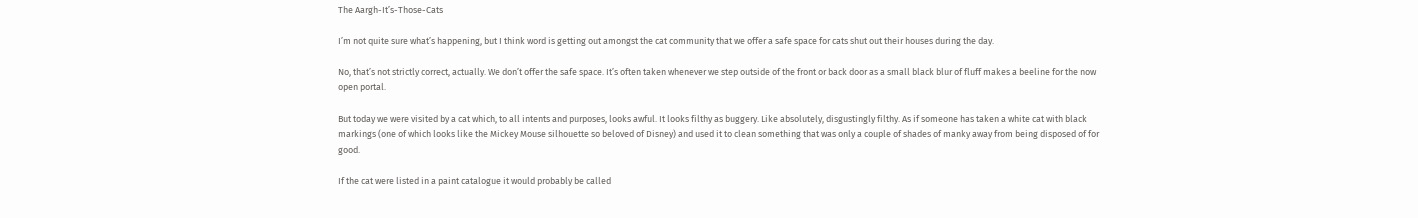The Aargh-It’s-Those-Cats

I’m not quite sure what’s happening, but I think word is getting out amongst the cat community that we offer a safe space for cats shut out their houses during the day.

No, that’s not strictly correct, actually. We don’t offer the safe space. It’s often taken whenever we step outside of the front or back door as a small black blur of fluff makes a beeline for the now open portal.

But today we were visited by a cat which, to all intents and purposes, looks awful. It looks filthy as buggery. Like absolutely, disgustingly filthy. As if someone has taken a white cat with black markings (one of which looks like the Mickey Mouse silhouette so beloved of Disney) and used it to clean something that was only a couple of shades of manky away from being disposed of for good.

If the cat were listed in a paint catalogue it would probably be called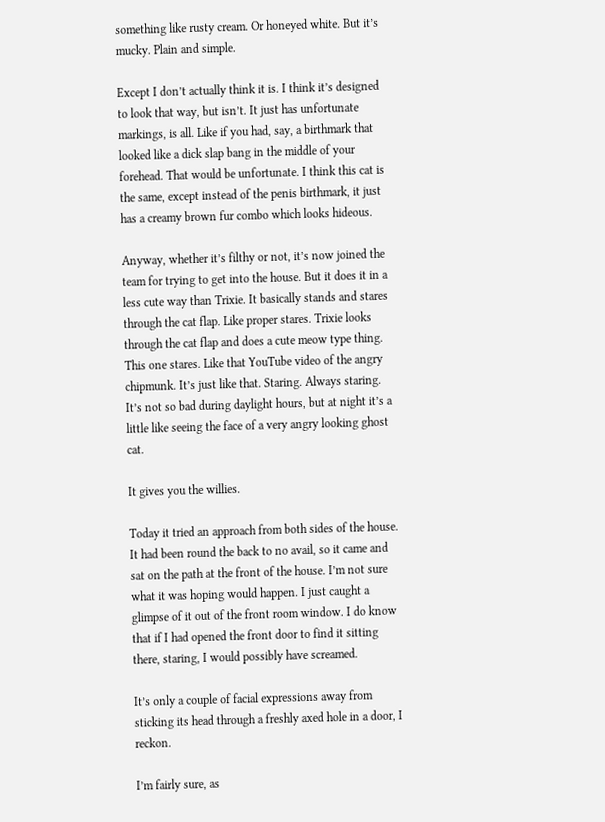something like rusty cream. Or honeyed white. But it’s mucky. Plain and simple.

Except I don’t actually think it is. I think it’s designed to look that way, but isn’t. It just has unfortunate markings, is all. Like if you had, say, a birthmark that looked like a dick slap bang in the middle of your forehead. That would be unfortunate. I think this cat is the same, except instead of the penis birthmark, it just has a creamy brown fur combo which looks hideous.

Anyway, whether it’s filthy or not, it’s now joined the team for trying to get into the house. But it does it in a less cute way than Trixie. It basically stands and stares through the cat flap. Like proper stares. Trixie looks through the cat flap and does a cute meow type thing. This one stares. Like that YouTube video of the angry chipmunk. It’s just like that. Staring. Always staring. It’s not so bad during daylight hours, but at night it’s a little like seeing the face of a very angry looking ghost cat.

It gives you the willies.

Today it tried an approach from both sides of the house. It had been round the back to no avail, so it came and sat on the path at the front of the house. I’m not sure what it was hoping would happen. I just caught a glimpse of it out of the front room window. I do know that if I had opened the front door to find it sitting there, staring, I would possibly have screamed.

It’s only a couple of facial expressions away from sticking its head through a freshly axed hole in a door, I reckon.

I’m fairly sure, as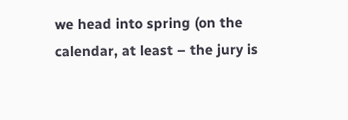we head into spring (on the calendar, at least – the jury is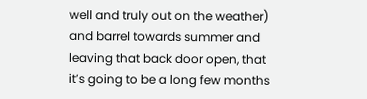well and truly out on the weather) and barrel towards summer and leaving that back door open, that it’s going to be a long few months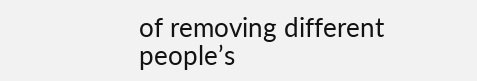of removing different people’s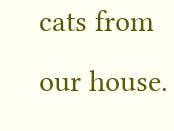cats from our house.